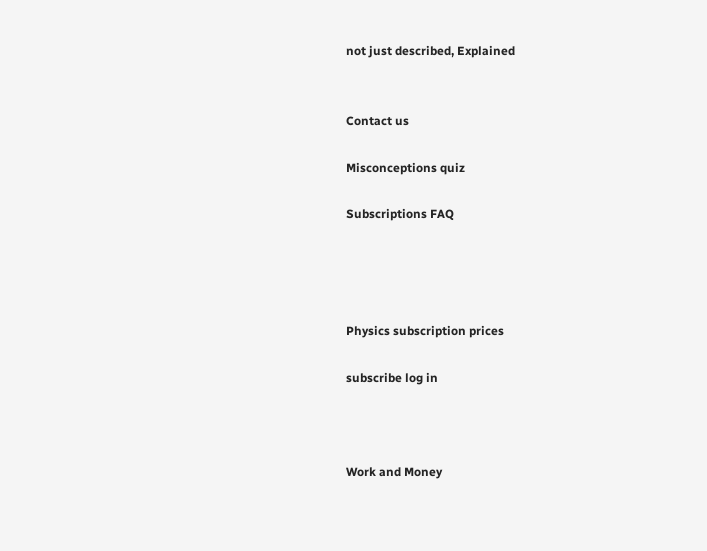not just described, Explained


Contact us

Misconceptions quiz

Subscriptions FAQ




Physics subscription prices

subscribe log in



Work and Money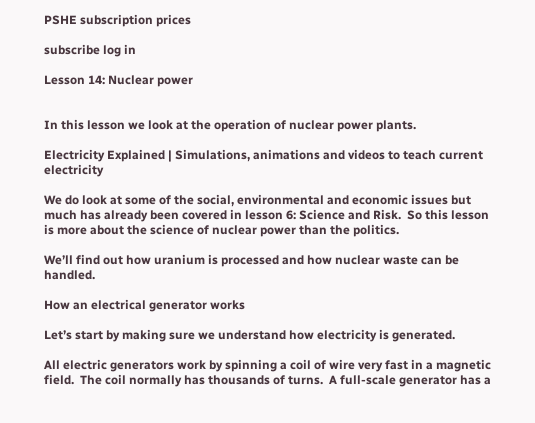PSHE subscription prices

subscribe log in

Lesson 14: Nuclear power


In this lesson we look at the operation of nuclear power plants.

Electricity Explained | Simulations, animations and videos to teach current electricity

We do look at some of the social, environmental and economic issues but much has already been covered in lesson 6: Science and Risk.  So this lesson is more about the science of nuclear power than the politics.

We’ll find out how uranium is processed and how nuclear waste can be handled.

How an electrical generator works

Let’s start by making sure we understand how electricity is generated.

All electric generators work by spinning a coil of wire very fast in a magnetic field.  The coil normally has thousands of turns.  A full-scale generator has a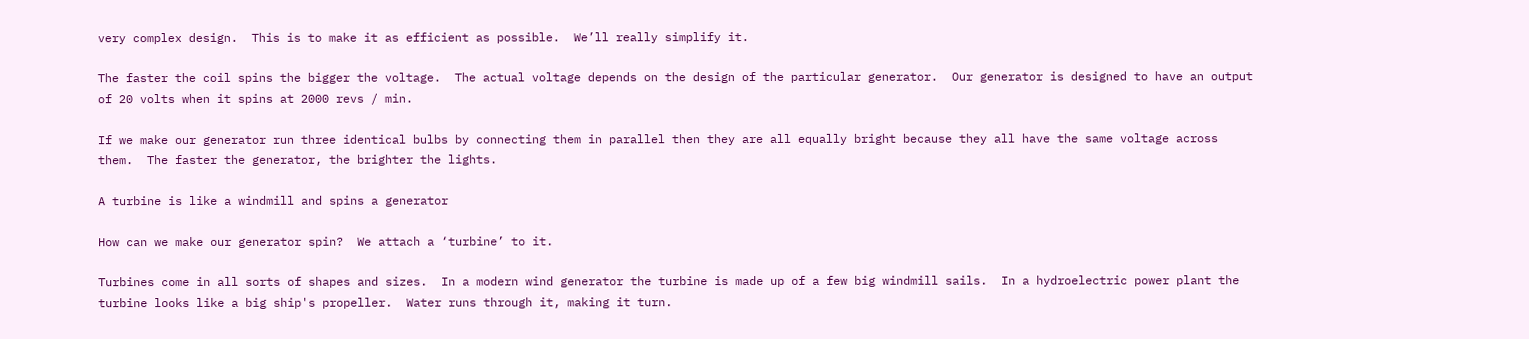very complex design.  This is to make it as efficient as possible.  We’ll really simplify it.

The faster the coil spins the bigger the voltage.  The actual voltage depends on the design of the particular generator.  Our generator is designed to have an output of 20 volts when it spins at 2000 revs / min.

If we make our generator run three identical bulbs by connecting them in parallel then they are all equally bright because they all have the same voltage across them.  The faster the generator, the brighter the lights.

A turbine is like a windmill and spins a generator

How can we make our generator spin?  We attach a ‘turbine’ to it.

Turbines come in all sorts of shapes and sizes.  In a modern wind generator the turbine is made up of a few big windmill sails.  In a hydroelectric power plant the turbine looks like a big ship's propeller.  Water runs through it, making it turn.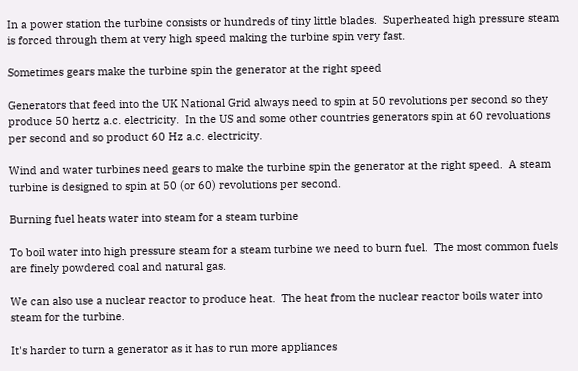In a power station the turbine consists or hundreds of tiny little blades.  Superheated high pressure steam is forced through them at very high speed making the turbine spin very fast.

Sometimes gears make the turbine spin the generator at the right speed

Generators that feed into the UK National Grid always need to spin at 50 revolutions per second so they produce 50 hertz a.c. electricity.  In the US and some other countries generators spin at 60 revoluations per second and so product 60 Hz a.c. electricity.

Wind and water turbines need gears to make the turbine spin the generator at the right speed.  A steam turbine is designed to spin at 50 (or 60) revolutions per second.

Burning fuel heats water into steam for a steam turbine

To boil water into high pressure steam for a steam turbine we need to burn fuel.  The most common fuels are finely powdered coal and natural gas.

We can also use a nuclear reactor to produce heat.  The heat from the nuclear reactor boils water into steam for the turbine.

It's harder to turn a generator as it has to run more appliances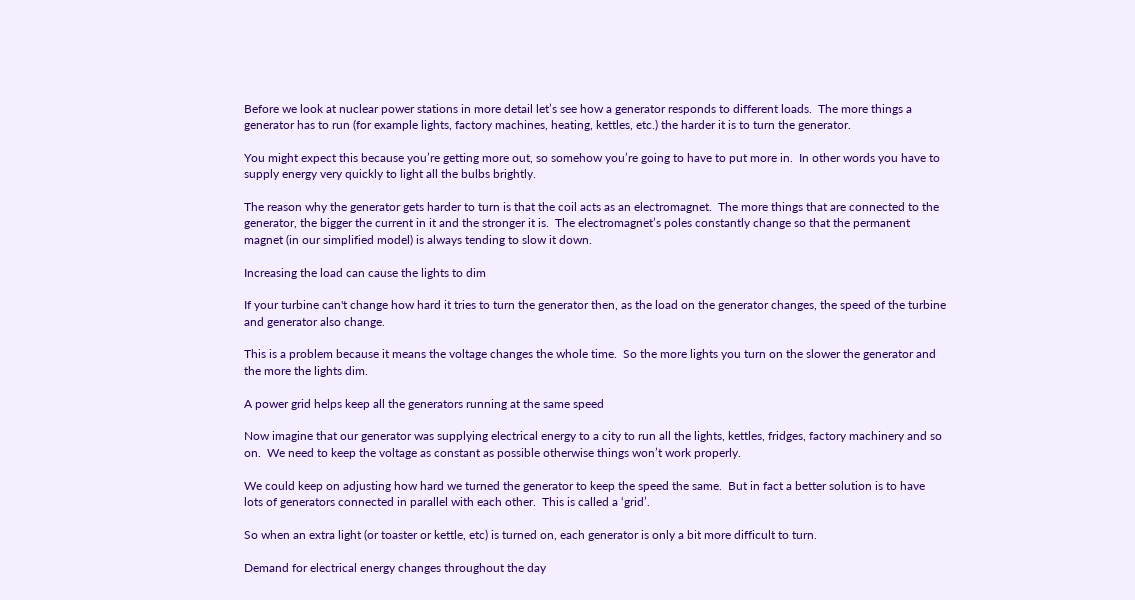Before we look at nuclear power stations in more detail let’s see how a generator responds to different loads.  The more things a generator has to run (for example lights, factory machines, heating, kettles, etc.) the harder it is to turn the generator.

You might expect this because you’re getting more out, so somehow you’re going to have to put more in.  In other words you have to supply energy very quickly to light all the bulbs brightly.

The reason why the generator gets harder to turn is that the coil acts as an electromagnet.  The more things that are connected to the generator, the bigger the current in it and the stronger it is.  The electromagnet’s poles constantly change so that the permanent magnet (in our simplified model) is always tending to slow it down.

Increasing the load can cause the lights to dim

If your turbine can't change how hard it tries to turn the generator then, as the load on the generator changes, the speed of the turbine and generator also change.

This is a problem because it means the voltage changes the whole time.  So the more lights you turn on the slower the generator and the more the lights dim.

A power grid helps keep all the generators running at the same speed

Now imagine that our generator was supplying electrical energy to a city to run all the lights, kettles, fridges, factory machinery and so on.  We need to keep the voltage as constant as possible otherwise things won’t work properly.

We could keep on adjusting how hard we turned the generator to keep the speed the same.  But in fact a better solution is to have lots of generators connected in parallel with each other.  This is called a ‘grid’.

So when an extra light (or toaster or kettle, etc) is turned on, each generator is only a bit more difficult to turn.

Demand for electrical energy changes throughout the day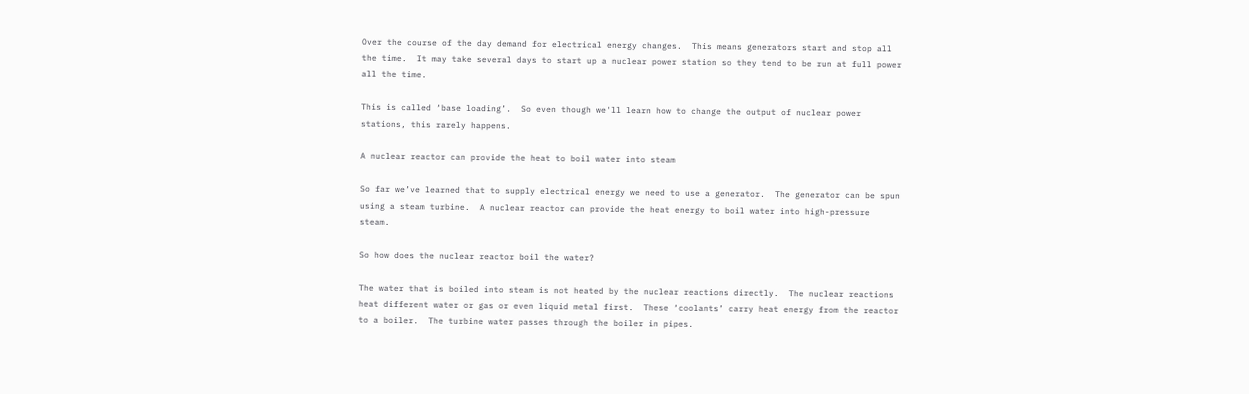Over the course of the day demand for electrical energy changes.  This means generators start and stop all the time.  It may take several days to start up a nuclear power station so they tend to be run at full power all the time.

This is called ‘base loading’.  So even though we'll learn how to change the output of nuclear power stations, this rarely happens.

A nuclear reactor can provide the heat to boil water into steam

So far we’ve learned that to supply electrical energy we need to use a generator.  The generator can be spun using a steam turbine.  A nuclear reactor can provide the heat energy to boil water into high-pressure steam.

So how does the nuclear reactor boil the water?

The water that is boiled into steam is not heated by the nuclear reactions directly.  The nuclear reactions heat different water or gas or even liquid metal first.  These ‘coolants’ carry heat energy from the reactor to a boiler.  The turbine water passes through the boiler in pipes.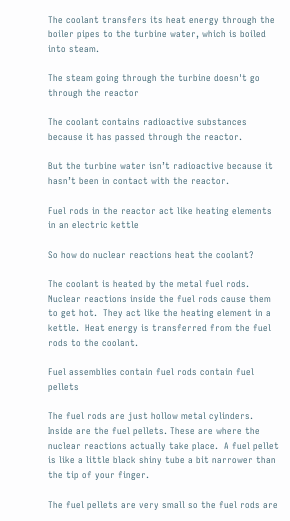The coolant transfers its heat energy through the boiler pipes to the turbine water, which is boiled into steam.

The steam going through the turbine doesn't go through the reactor

The coolant contains radioactive substances because it has passed through the reactor.

But the turbine water isn’t radioactive because it hasn’t been in contact with the reactor.

Fuel rods in the reactor act like heating elements in an electric kettle

So how do nuclear reactions heat the coolant?

The coolant is heated by the metal fuel rods.  Nuclear reactions inside the fuel rods cause them to get hot.  They act like the heating element in a kettle.  Heat energy is transferred from the fuel rods to the coolant.

Fuel assemblies contain fuel rods contain fuel pellets

The fuel rods are just hollow metal cylinders.  Inside are the fuel pellets. These are where the nuclear reactions actually take place.  A fuel pellet is like a little black shiny tube a bit narrower than the tip of your finger.

The fuel pellets are very small so the fuel rods are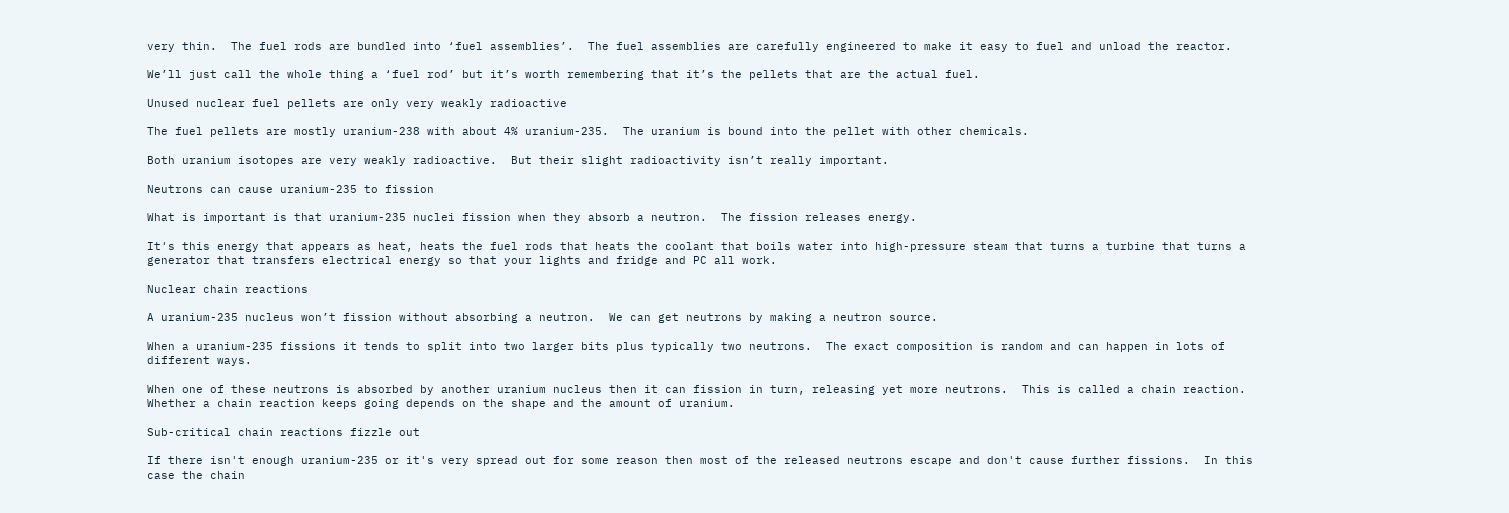very thin.  The fuel rods are bundled into ‘fuel assemblies’.  The fuel assemblies are carefully engineered to make it easy to fuel and unload the reactor.

We’ll just call the whole thing a ‘fuel rod’ but it’s worth remembering that it’s the pellets that are the actual fuel.

Unused nuclear fuel pellets are only very weakly radioactive

The fuel pellets are mostly uranium-238 with about 4% uranium-235.  The uranium is bound into the pellet with other chemicals.

Both uranium isotopes are very weakly radioactive.  But their slight radioactivity isn’t really important.

Neutrons can cause uranium-235 to fission

What is important is that uranium-235 nuclei fission when they absorb a neutron.  The fission releases energy.

It's this energy that appears as heat, heats the fuel rods that heats the coolant that boils water into high-pressure steam that turns a turbine that turns a generator that transfers electrical energy so that your lights and fridge and PC all work.

Nuclear chain reactions

A uranium-235 nucleus won’t fission without absorbing a neutron.  We can get neutrons by making a neutron source.

When a uranium-235 fissions it tends to split into two larger bits plus typically two neutrons.  The exact composition is random and can happen in lots of different ways.

When one of these neutrons is absorbed by another uranium nucleus then it can fission in turn, releasing yet more neutrons.  This is called a chain reaction.  Whether a chain reaction keeps going depends on the shape and the amount of uranium.

Sub-critical chain reactions fizzle out

If there isn't enough uranium-235 or it's very spread out for some reason then most of the released neutrons escape and don't cause further fissions.  In this case the chain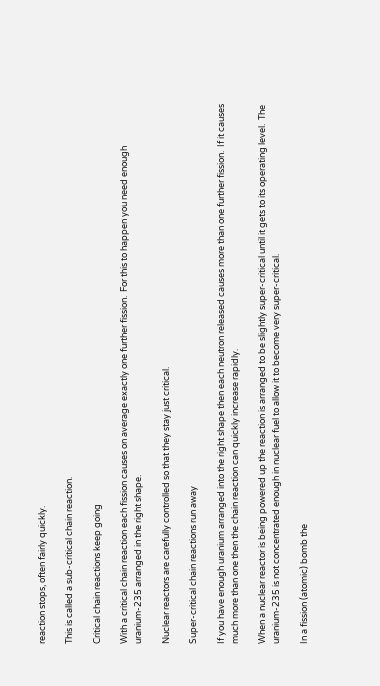reaction stops, often fairly quickly.

This is called a sub-critical chain reaction.

Critical chain reactions keep going

With a critical chain reaction each fission causes on average exactly one further fission.  For this to happen you need enough uranium-235 arranged in the right shape.

Nuclear reactors are carefully controlled so that they stay just critical.

Super-critical chain reactions run away

If you have enough uranium arranged into the right shape then each neutron released causes more than one further fission.  If it causes much more than one then the chain reaction can quickly increase rapidly.

When a nuclear reactor is being powered up the reaction is arranged to be slightly super-critical until it gets to its operating level.  The uranium-235 is not concentrated enough in nuclear fuel to allow it to become very super-critical.

In a fission (atomic) bomb the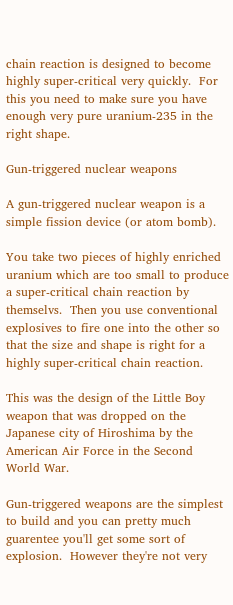chain reaction is designed to become highly super-critical very quickly.  For this you need to make sure you have enough very pure uranium-235 in the right shape.

Gun-triggered nuclear weapons

A gun-triggered nuclear weapon is a simple fission device (or atom bomb).

You take two pieces of highly enriched uranium which are too small to produce a super-critical chain reaction by themselvs.  Then you use conventional explosives to fire one into the other so that the size and shape is right for a highly super-critical chain reaction.

This was the design of the Little Boy weapon that was dropped on the Japanese city of Hiroshima by the American Air Force in the Second World War.

Gun-triggered weapons are the simplest to build and you can pretty much guarentee you'll get some sort of explosion.  However they're not very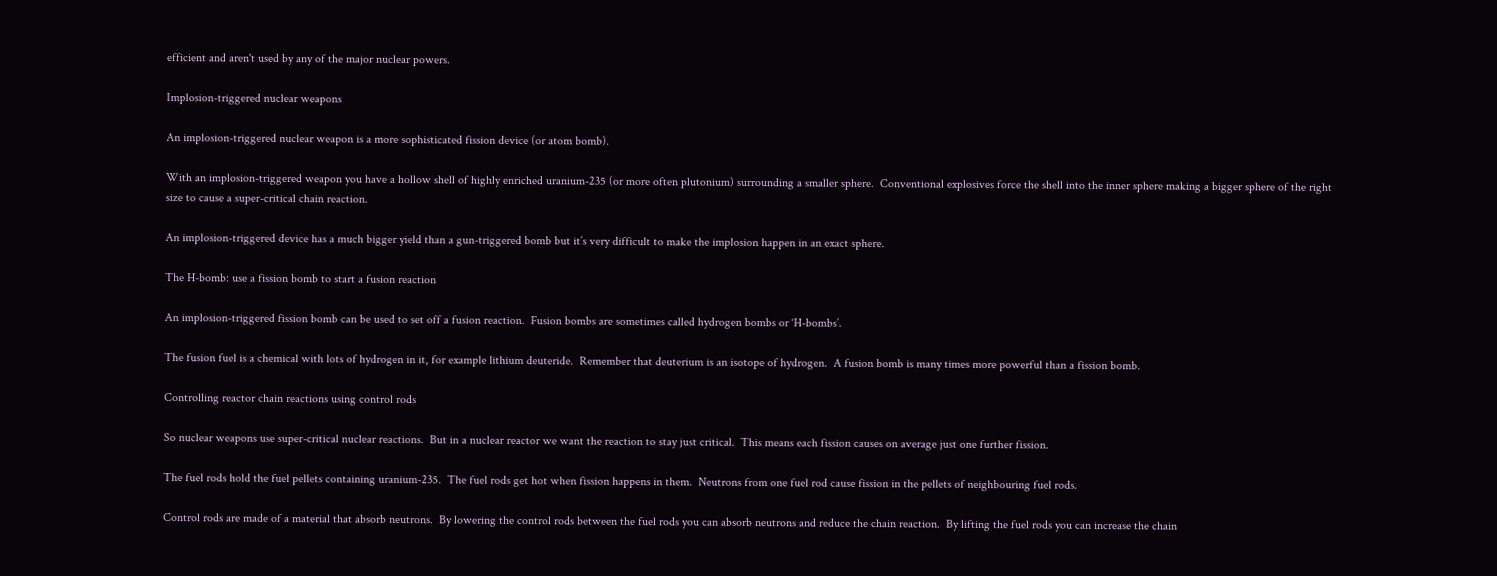efficient and aren't used by any of the major nuclear powers.

Implosion-triggered nuclear weapons

An implosion-triggered nuclear weapon is a more sophisticated fission device (or atom bomb).

With an implosion-triggered weapon you have a hollow shell of highly enriched uranium-235 (or more often plutonium) surrounding a smaller sphere.  Conventional explosives force the shell into the inner sphere making a bigger sphere of the right size to cause a super-critical chain reaction.

An implosion-triggered device has a much bigger yield than a gun-triggered bomb but it’s very difficult to make the implosion happen in an exact sphere.

The H-bomb: use a fission bomb to start a fusion reaction

An implosion-triggered fission bomb can be used to set off a fusion reaction.  Fusion bombs are sometimes called hydrogen bombs or ‘H-bombs’.

The fusion fuel is a chemical with lots of hydrogen in it, for example lithium deuteride.  Remember that deuterium is an isotope of hydrogen.  A fusion bomb is many times more powerful than a fission bomb.

Controlling reactor chain reactions using control rods

So nuclear weapons use super-critical nuclear reactions.  But in a nuclear reactor we want the reaction to stay just critical.  This means each fission causes on average just one further fission.

The fuel rods hold the fuel pellets containing uranium-235.  The fuel rods get hot when fission happens in them.  Neutrons from one fuel rod cause fission in the pellets of neighbouring fuel rods.

Control rods are made of a material that absorb neutrons.  By lowering the control rods between the fuel rods you can absorb neutrons and reduce the chain reaction.  By lifting the fuel rods you can increase the chain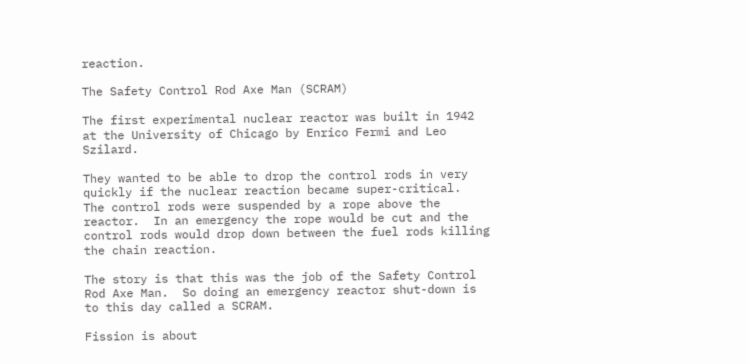reaction.

The Safety Control Rod Axe Man (SCRAM)

The first experimental nuclear reactor was built in 1942 at the University of Chicago by Enrico Fermi and Leo Szilard.

They wanted to be able to drop the control rods in very quickly if the nuclear reaction became super-critical.  The control rods were suspended by a rope above the reactor.  In an emergency the rope would be cut and the control rods would drop down between the fuel rods killing the chain reaction.

The story is that this was the job of the Safety Control Rod Axe Man.  So doing an emergency reactor shut-down is to this day called a SCRAM.

Fission is about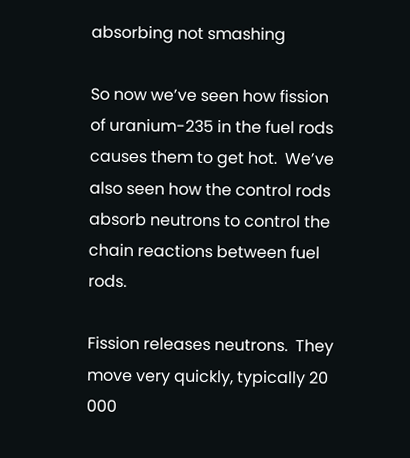absorbing not smashing

So now we’ve seen how fission of uranium-235 in the fuel rods causes them to get hot.  We’ve also seen how the control rods absorb neutrons to control the chain reactions between fuel rods.

Fission releases neutrons.  They move very quickly, typically 20 000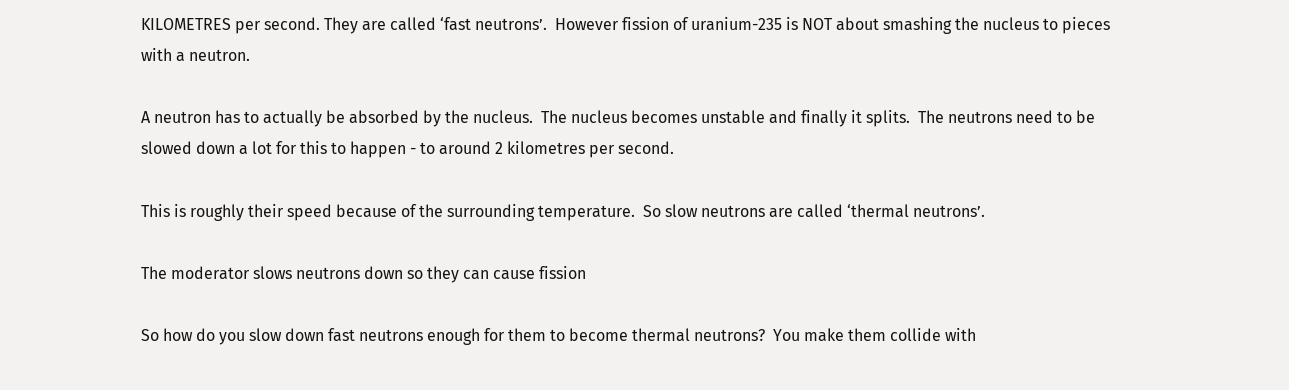KILOMETRES per second. They are called ‘fast neutrons’.  However fission of uranium-235 is NOT about smashing the nucleus to pieces with a neutron.

A neutron has to actually be absorbed by the nucleus.  The nucleus becomes unstable and finally it splits.  The neutrons need to be slowed down a lot for this to happen - to around 2 kilometres per second.

This is roughly their speed because of the surrounding temperature.  So slow neutrons are called ‘thermal neutrons’.

The moderator slows neutrons down so they can cause fission

So how do you slow down fast neutrons enough for them to become thermal neutrons?  You make them collide with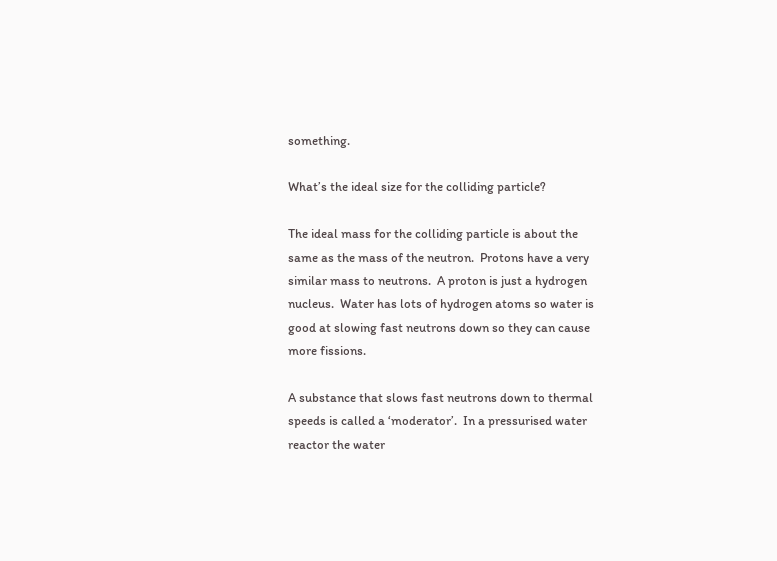something.

What’s the ideal size for the colliding particle?

The ideal mass for the colliding particle is about the same as the mass of the neutron.  Protons have a very similar mass to neutrons.  A proton is just a hydrogen nucleus.  Water has lots of hydrogen atoms so water is good at slowing fast neutrons down so they can cause more fissions.

A substance that slows fast neutrons down to thermal speeds is called a ‘moderator’.  In a pressurised water reactor the water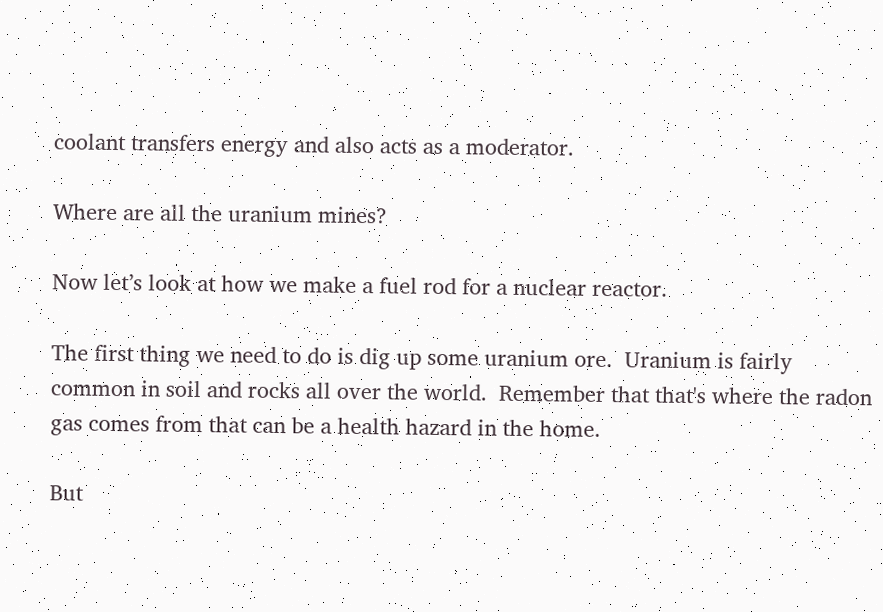coolant transfers energy and also acts as a moderator.

Where are all the uranium mines?

Now let’s look at how we make a fuel rod for a nuclear reactor.

The first thing we need to do is dig up some uranium ore.  Uranium is fairly common in soil and rocks all over the world.  Remember that that's where the radon gas comes from that can be a health hazard in the home.

But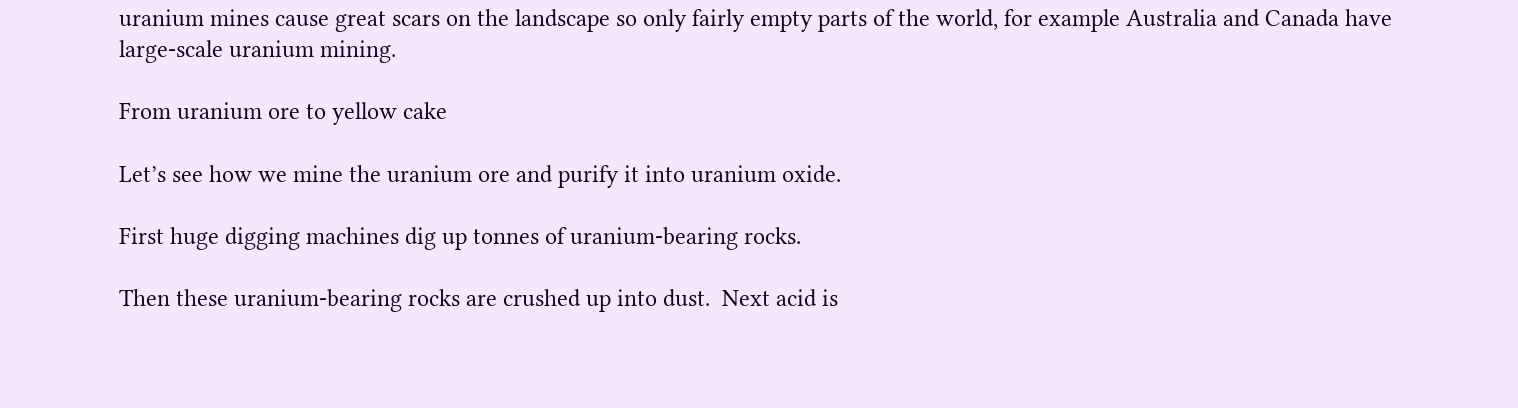uranium mines cause great scars on the landscape so only fairly empty parts of the world, for example Australia and Canada have large-scale uranium mining.

From uranium ore to yellow cake

Let’s see how we mine the uranium ore and purify it into uranium oxide.

First huge digging machines dig up tonnes of uranium-bearing rocks.

Then these uranium-bearing rocks are crushed up into dust.  Next acid is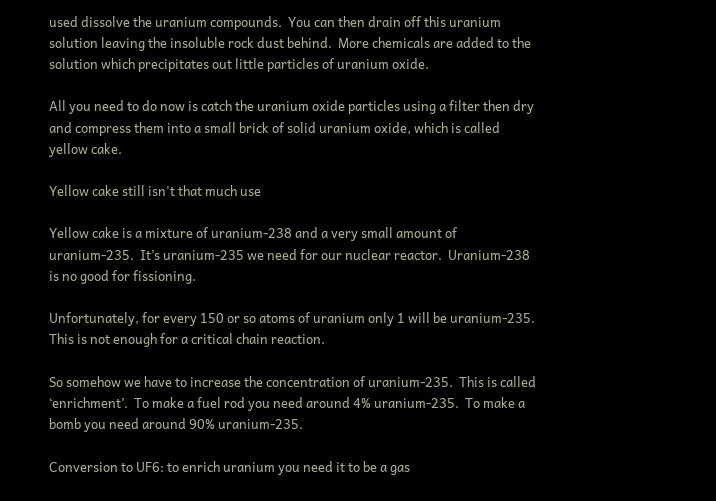used dissolve the uranium compounds.  You can then drain off this uranium solution leaving the insoluble rock dust behind.  More chemicals are added to the solution which precipitates out little particles of uranium oxide.

All you need to do now is catch the uranium oxide particles using a filter then dry and compress them into a small brick of solid uranium oxide, which is called yellow cake.

Yellow cake still isn't that much use

Yellow cake is a mixture of uranium-238 and a very small amount of uranium-235.  It’s uranium-235 we need for our nuclear reactor.  Uranium-238 is no good for fissioning.

Unfortunately, for every 150 or so atoms of uranium only 1 will be uranium-235.  This is not enough for a critical chain reaction.

So somehow we have to increase the concentration of uranium-235.  This is called ‘enrichment’.  To make a fuel rod you need around 4% uranium-235.  To make a bomb you need around 90% uranium-235.

Conversion to UF6: to enrich uranium you need it to be a gas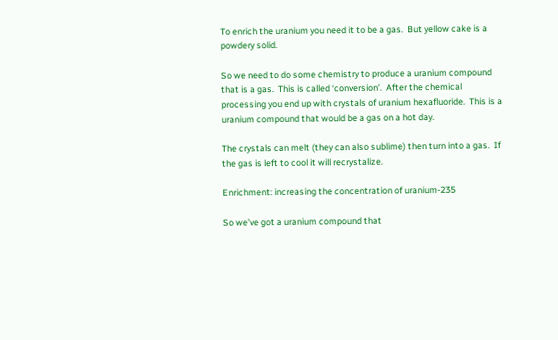To enrich the uranium you need it to be a gas.  But yellow cake is a powdery solid.

So we need to do some chemistry to produce a uranium compound that is a gas.  This is called ‘conversion’.  After the chemical processing you end up with crystals of uranium hexafluoride.  This is a uranium compound that would be a gas on a hot day.

The crystals can melt (they can also sublime) then turn into a gas.  If the gas is left to cool it will recrystalize.

Enrichment: increasing the concentration of uranium-235

So we’ve got a uranium compound that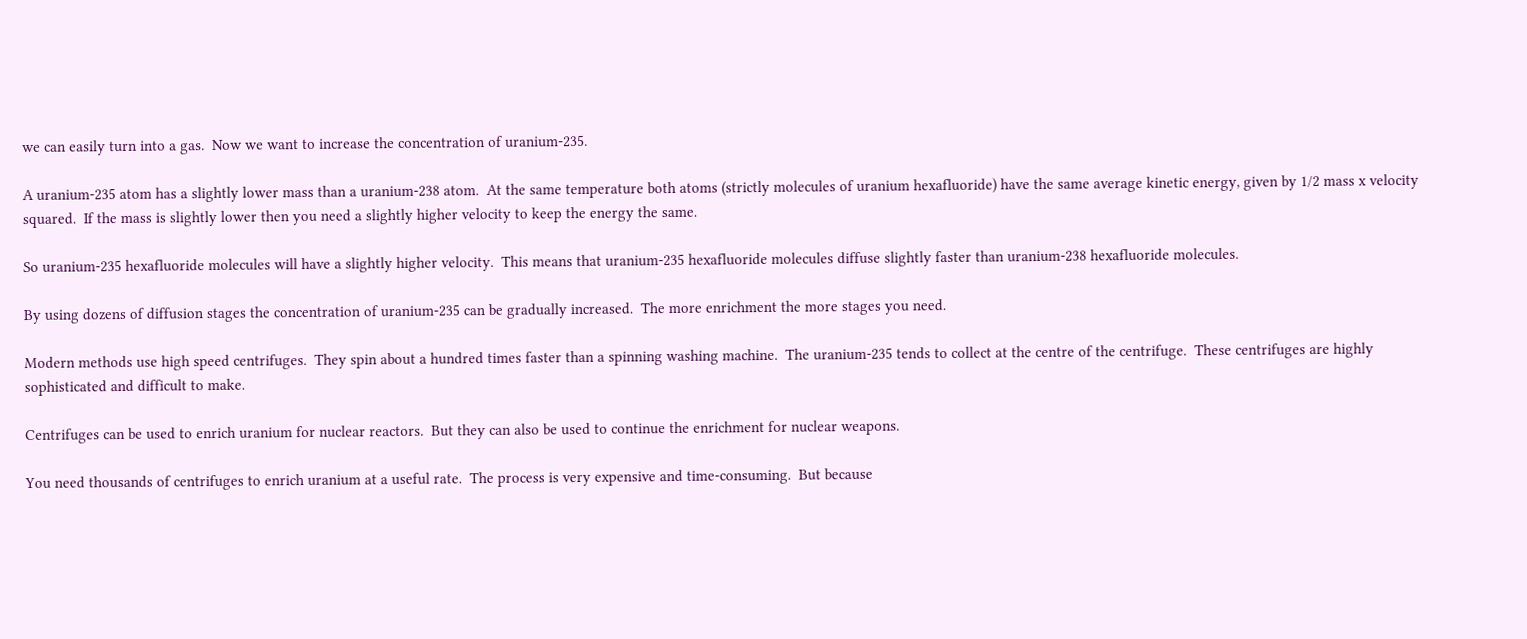we can easily turn into a gas.  Now we want to increase the concentration of uranium-235.

A uranium-235 atom has a slightly lower mass than a uranium-238 atom.  At the same temperature both atoms (strictly molecules of uranium hexafluoride) have the same average kinetic energy, given by 1/2 mass x velocity squared.  If the mass is slightly lower then you need a slightly higher velocity to keep the energy the same.

So uranium-235 hexafluoride molecules will have a slightly higher velocity.  This means that uranium-235 hexafluoride molecules diffuse slightly faster than uranium-238 hexafluoride molecules.

By using dozens of diffusion stages the concentration of uranium-235 can be gradually increased.  The more enrichment the more stages you need.

Modern methods use high speed centrifuges.  They spin about a hundred times faster than a spinning washing machine.  The uranium-235 tends to collect at the centre of the centrifuge.  These centrifuges are highly sophisticated and difficult to make.

Centrifuges can be used to enrich uranium for nuclear reactors.  But they can also be used to continue the enrichment for nuclear weapons.

You need thousands of centrifuges to enrich uranium at a useful rate.  The process is very expensive and time-consuming.  But because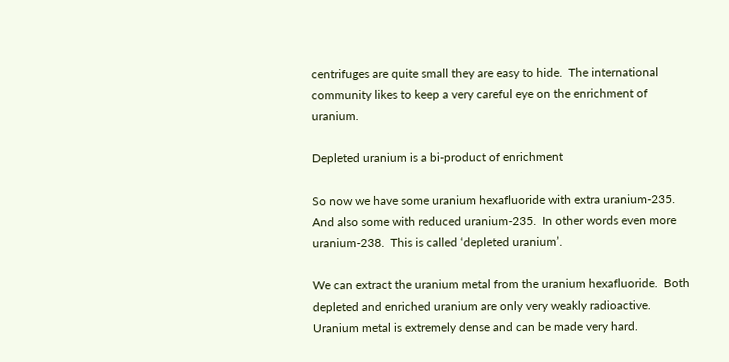centrifuges are quite small they are easy to hide.  The international community likes to keep a very careful eye on the enrichment of uranium.

Depleted uranium is a bi-product of enrichment

So now we have some uranium hexafluoride with extra uranium-235.  And also some with reduced uranium-235.  In other words even more uranium-238.  This is called ‘depleted uranium’.

We can extract the uranium metal from the uranium hexafluoride.  Both depleted and enriched uranium are only very weakly radioactive.  Uranium metal is extremely dense and can be made very hard.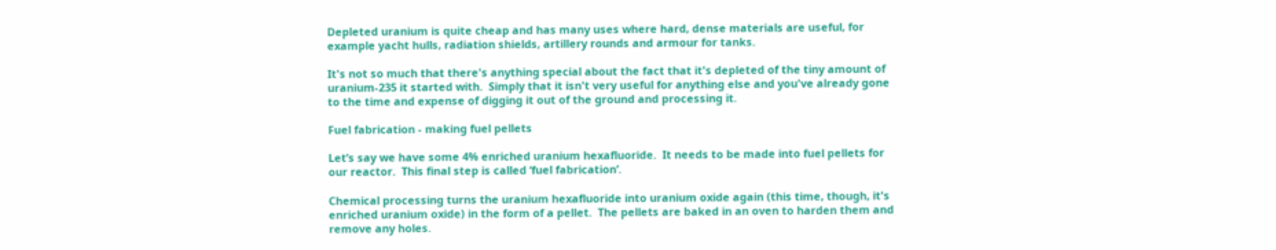Depleted uranium is quite cheap and has many uses where hard, dense materials are useful, for example yacht hulls, radiation shields, artillery rounds and armour for tanks.

It's not so much that there's anything special about the fact that it's depleted of the tiny amount of uranium-235 it started with.  Simply that it isn't very useful for anything else and you've already gone to the time and expense of digging it out of the ground and processing it.

Fuel fabrication - making fuel pellets

Let’s say we have some 4% enriched uranium hexafluoride.  It needs to be made into fuel pellets for our reactor.  This final step is called ‘fuel fabrication’.

Chemical processing turns the uranium hexafluoride into uranium oxide again (this time, though, it's enriched uranium oxide) in the form of a pellet.  The pellets are baked in an oven to harden them and remove any holes.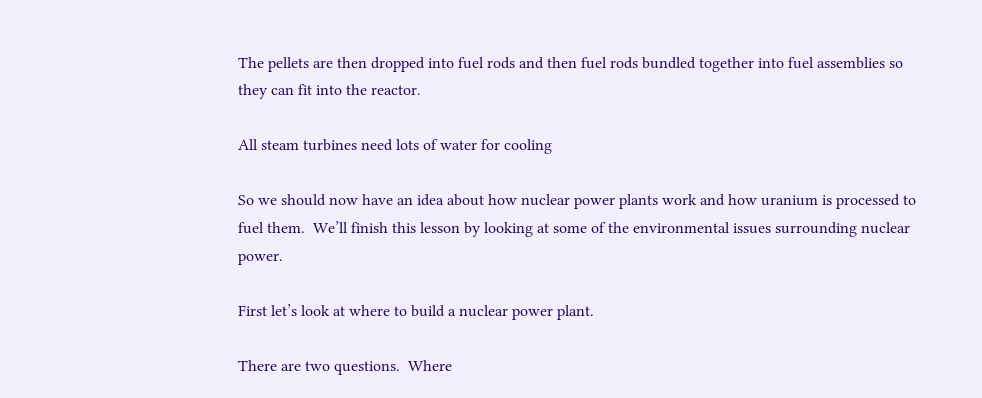The pellets are then dropped into fuel rods and then fuel rods bundled together into fuel assemblies so they can fit into the reactor.

All steam turbines need lots of water for cooling

So we should now have an idea about how nuclear power plants work and how uranium is processed to fuel them.  We’ll finish this lesson by looking at some of the environmental issues surrounding nuclear power.

First let’s look at where to build a nuclear power plant.

There are two questions.  Where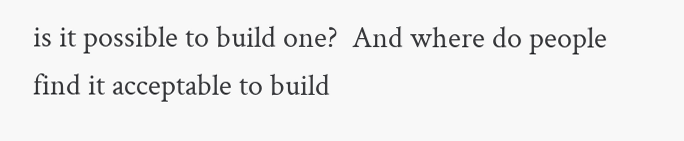is it possible to build one?  And where do people find it acceptable to build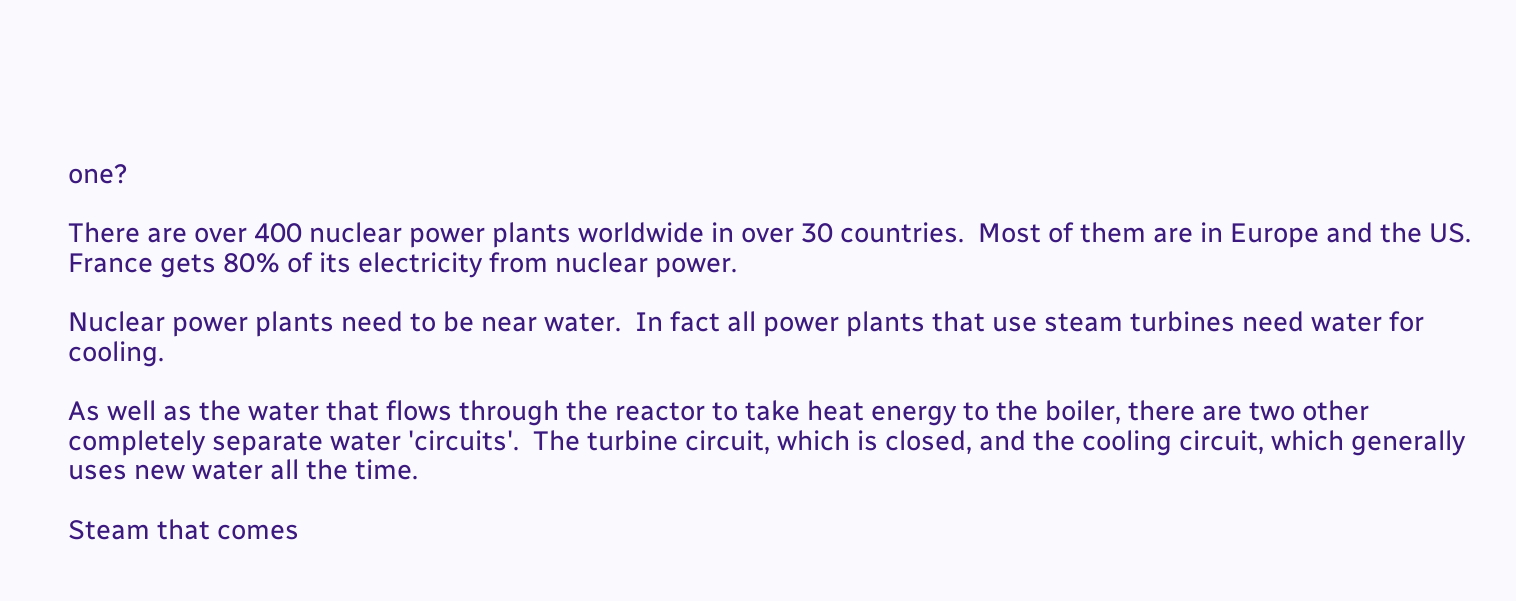one?

There are over 400 nuclear power plants worldwide in over 30 countries.  Most of them are in Europe and the US.  France gets 80% of its electricity from nuclear power.

Nuclear power plants need to be near water.  In fact all power plants that use steam turbines need water for cooling.

As well as the water that flows through the reactor to take heat energy to the boiler, there are two other completely separate water 'circuits'.  The turbine circuit, which is closed, and the cooling circuit, which generally uses new water all the time.

Steam that comes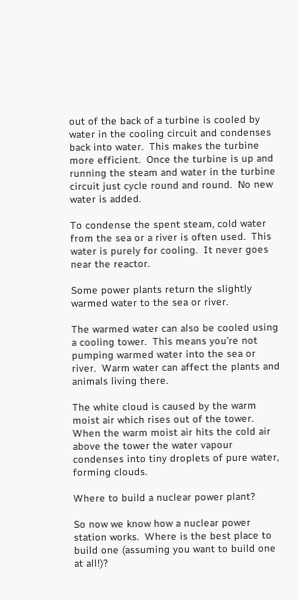out of the back of a turbine is cooled by water in the cooling circuit and condenses back into water.  This makes the turbine more efficient.  Once the turbine is up and running the steam and water in the turbine circuit just cycle round and round.  No new water is added.

To condense the spent steam, cold water from the sea or a river is often used.  This water is purely for cooling.  It never goes near the reactor.

Some power plants return the slightly warmed water to the sea or river.

The warmed water can also be cooled using a cooling tower.  This means you’re not pumping warmed water into the sea or river.  Warm water can affect the plants and animals living there.

The white cloud is caused by the warm moist air which rises out of the tower.  When the warm moist air hits the cold air above the tower the water vapour condenses into tiny droplets of pure water, forming clouds.

Where to build a nuclear power plant?

So now we know how a nuclear power station works.  Where is the best place to build one (assuming you want to build one at all!)?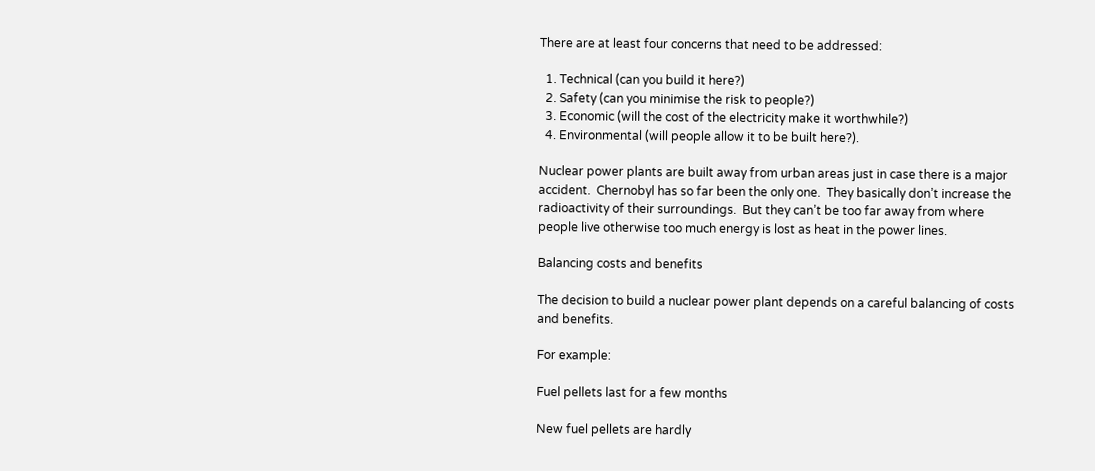There are at least four concerns that need to be addressed:

  1. Technical (can you build it here?)
  2. Safety (can you minimise the risk to people?)
  3. Economic (will the cost of the electricity make it worthwhile?)
  4. Environmental (will people allow it to be built here?).

Nuclear power plants are built away from urban areas just in case there is a major accident.  Chernobyl has so far been the only one.  They basically don’t increase the radioactivity of their surroundings.  But they can’t be too far away from where people live otherwise too much energy is lost as heat in the power lines.

Balancing costs and benefits

The decision to build a nuclear power plant depends on a careful balancing of costs and benefits.

For example:

Fuel pellets last for a few months

New fuel pellets are hardly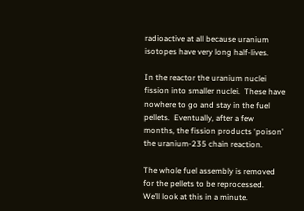radioactive at all because uranium isotopes have very long half-lives.

In the reactor the uranium nuclei fission into smaller nuclei.  These have nowhere to go and stay in the fuel pellets.  Eventually, after a few months, the fission products ‘poison’ the uranium-235 chain reaction.

The whole fuel assembly is removed for the pellets to be reprocessed.  We’ll look at this in a minute.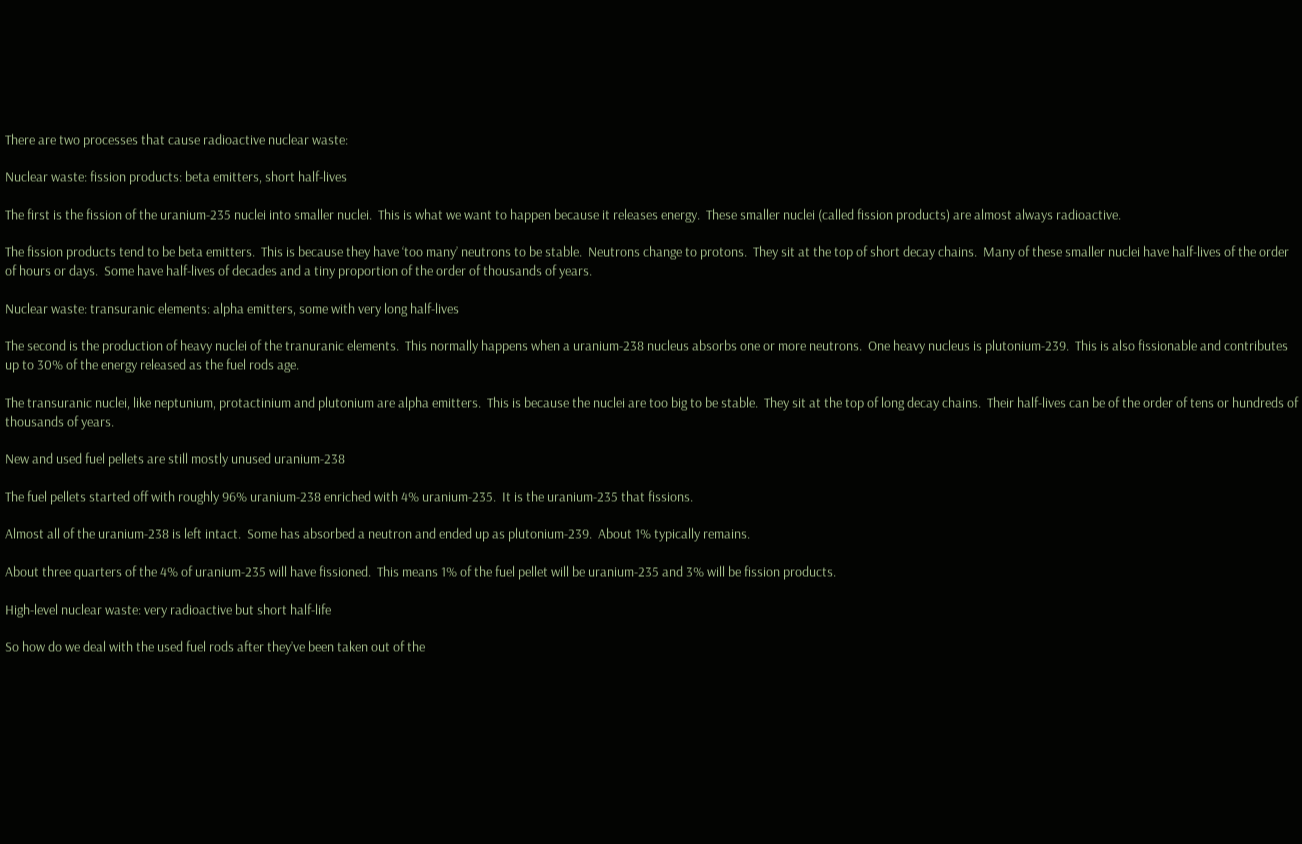There are two processes that cause radioactive nuclear waste:

Nuclear waste: fission products: beta emitters, short half-lives

The first is the fission of the uranium-235 nuclei into smaller nuclei.  This is what we want to happen because it releases energy.  These smaller nuclei (called fission products) are almost always radioactive.

The fission products tend to be beta emitters.  This is because they have ‘too many’ neutrons to be stable.  Neutrons change to protons.  They sit at the top of short decay chains.  Many of these smaller nuclei have half-lives of the order of hours or days.  Some have half-lives of decades and a tiny proportion of the order of thousands of years.

Nuclear waste: transuranic elements: alpha emitters, some with very long half-lives

The second is the production of heavy nuclei of the tranuranic elements.  This normally happens when a uranium-238 nucleus absorbs one or more neutrons.  One heavy nucleus is plutonium-239.  This is also fissionable and contributes up to 30% of the energy released as the fuel rods age.

The transuranic nuclei, like neptunium, protactinium and plutonium are alpha emitters.  This is because the nuclei are too big to be stable.  They sit at the top of long decay chains.  Their half-lives can be of the order of tens or hundreds of thousands of years.

New and used fuel pellets are still mostly unused uranium-238

The fuel pellets started off with roughly 96% uranium-238 enriched with 4% uranium-235.  It is the uranium-235 that fissions.

Almost all of the uranium-238 is left intact.  Some has absorbed a neutron and ended up as plutonium-239.  About 1% typically remains.

About three quarters of the 4% of uranium-235 will have fissioned.  This means 1% of the fuel pellet will be uranium-235 and 3% will be fission products.

High-level nuclear waste: very radioactive but short half-life

So how do we deal with the used fuel rods after they’ve been taken out of the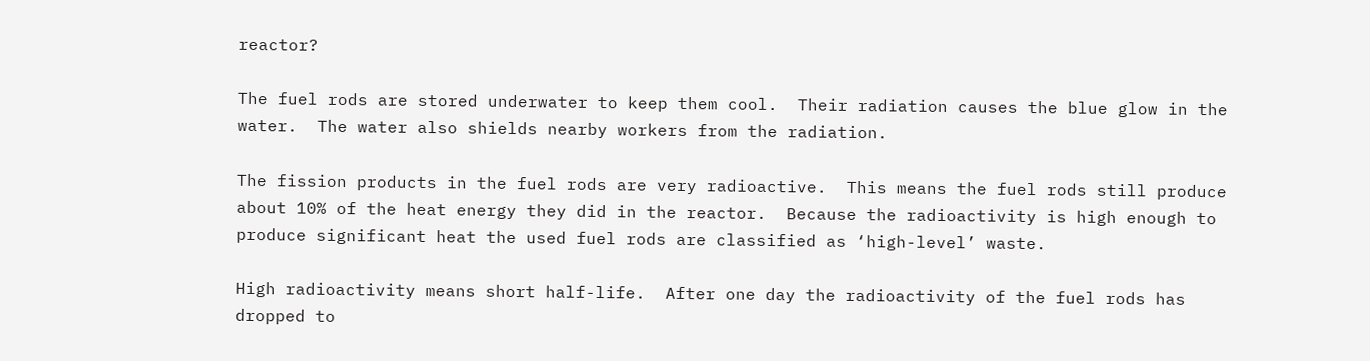reactor?

The fuel rods are stored underwater to keep them cool.  Their radiation causes the blue glow in the water.  The water also shields nearby workers from the radiation.

The fission products in the fuel rods are very radioactive.  This means the fuel rods still produce about 10% of the heat energy they did in the reactor.  Because the radioactivity is high enough to produce significant heat the used fuel rods are classified as ‘high-level’ waste.

High radioactivity means short half-life.  After one day the radioactivity of the fuel rods has dropped to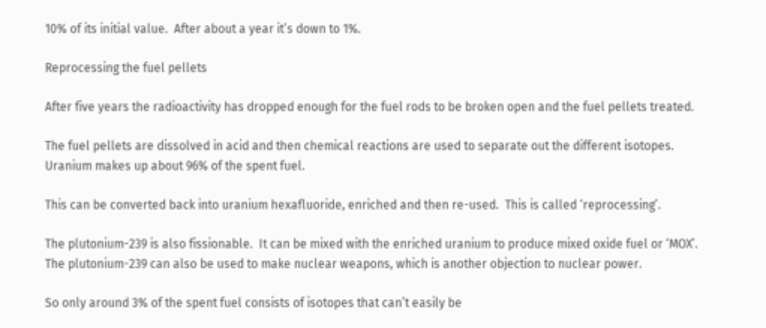10% of its initial value.  After about a year it’s down to 1%.

Reprocessing the fuel pellets

After five years the radioactivity has dropped enough for the fuel rods to be broken open and the fuel pellets treated.

The fuel pellets are dissolved in acid and then chemical reactions are used to separate out the different isotopes.  Uranium makes up about 96% of the spent fuel.

This can be converted back into uranium hexafluoride, enriched and then re-used.  This is called ‘reprocessing’.

The plutonium-239 is also fissionable.  It can be mixed with the enriched uranium to produce mixed oxide fuel or ‘MOX’.  The plutonium-239 can also be used to make nuclear weapons, which is another objection to nuclear power.

So only around 3% of the spent fuel consists of isotopes that can’t easily be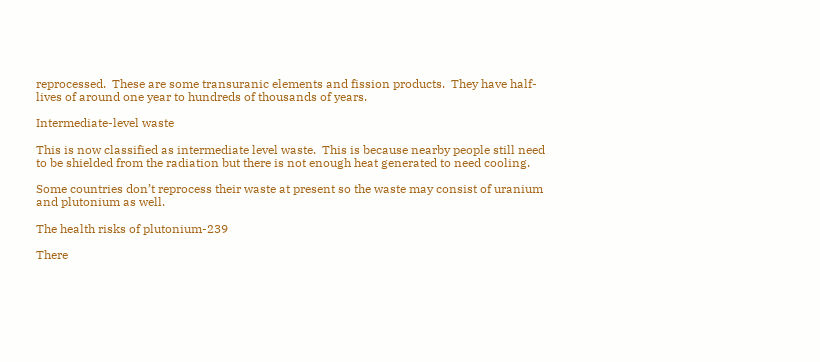reprocessed.  These are some transuranic elements and fission products.  They have half-lives of around one year to hundreds of thousands of years.

Intermediate-level waste

This is now classified as intermediate level waste.  This is because nearby people still need to be shielded from the radiation but there is not enough heat generated to need cooling.

Some countries don’t reprocess their waste at present so the waste may consist of uranium and plutonium as well.

The health risks of plutonium-239

There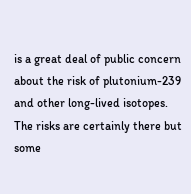is a great deal of public concern about the risk of plutonium-239 and other long-lived isotopes.  The risks are certainly there but some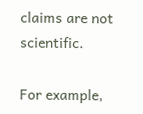claims are not scientific.

For example,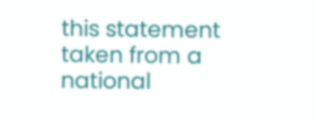this statement taken from a national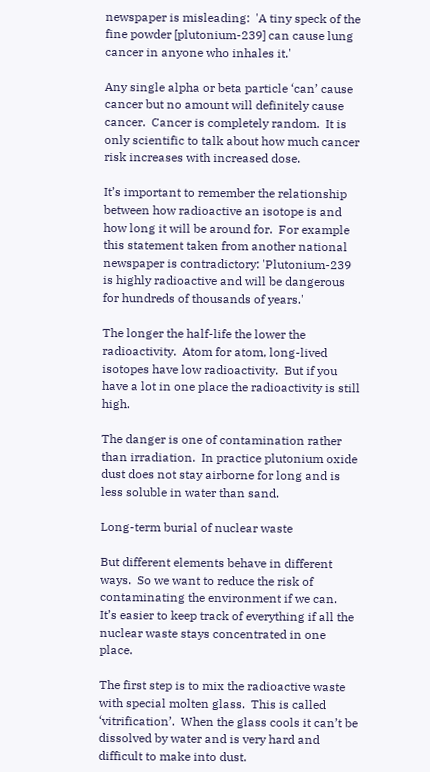newspaper is misleading:  'A tiny speck of the fine powder [plutonium-239] can cause lung cancer in anyone who inhales it.'

Any single alpha or beta particle ‘can’ cause cancer but no amount will definitely cause cancer.  Cancer is completely random.  It is only scientific to talk about how much cancer risk increases with increased dose.

It’s important to remember the relationship between how radioactive an isotope is and how long it will be around for.  For example this statement taken from another national newspaper is contradictory: 'Plutonium-239 is highly radioactive and will be dangerous for hundreds of thousands of years.'

The longer the half-life the lower the radioactivity.  Atom for atom, long-lived isotopes have low radioactivity.  But if you have a lot in one place the radioactivity is still high.

The danger is one of contamination rather than irradiation.  In practice plutonium oxide dust does not stay airborne for long and is less soluble in water than sand.

Long-term burial of nuclear waste

But different elements behave in different ways.  So we want to reduce the risk of contaminating the environment if we can.  It’s easier to keep track of everything if all the nuclear waste stays concentrated in one place.

The first step is to mix the radioactive waste with special molten glass.  This is called ‘vitrification’.  When the glass cools it can’t be dissolved by water and is very hard and difficult to make into dust.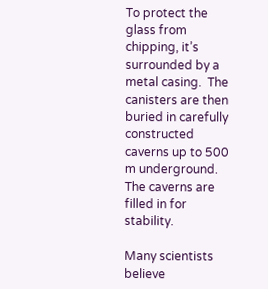To protect the glass from chipping, it’s surrounded by a metal casing.  The canisters are then buried in carefully constructed caverns up to 500 m underground.  The caverns are filled in for stability.

Many scientists believe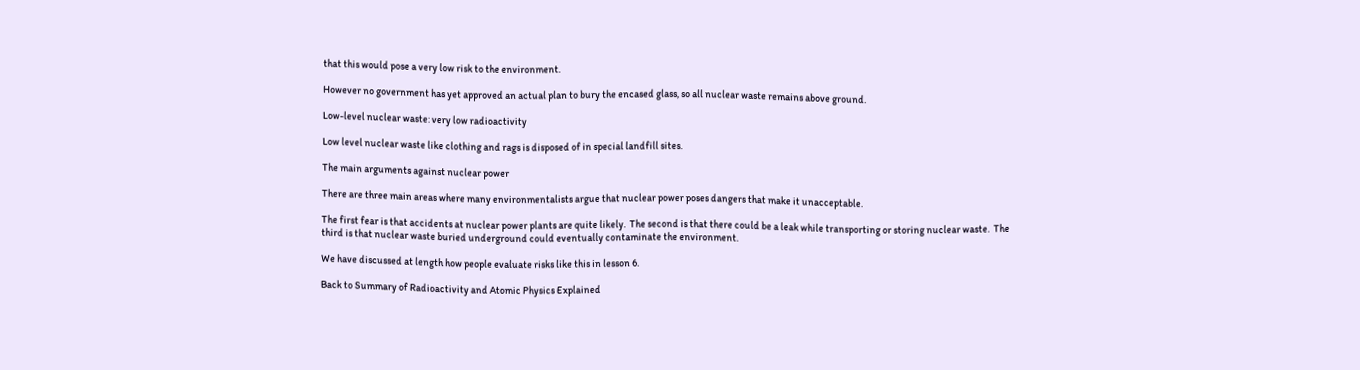that this would pose a very low risk to the environment.

However no government has yet approved an actual plan to bury the encased glass, so all nuclear waste remains above ground.

Low-level nuclear waste: very low radioactivity

Low level nuclear waste like clothing and rags is disposed of in special landfill sites.

The main arguments against nuclear power

There are three main areas where many environmentalists argue that nuclear power poses dangers that make it unacceptable.

The first fear is that accidents at nuclear power plants are quite likely.  The second is that there could be a leak while transporting or storing nuclear waste.  The third is that nuclear waste buried underground could eventually contaminate the environment.

We have discussed at length how people evaluate risks like this in lesson 6.

Back to Summary of Radioactivity and Atomic Physics Explained